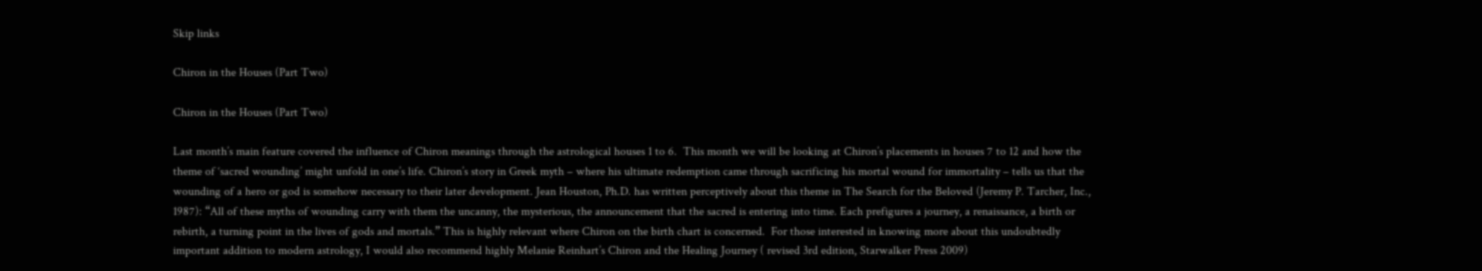Skip links

Chiron in the Houses (Part Two)

Chiron in the Houses (Part Two)

Last month’s main feature covered the influence of Chiron meanings through the astrological houses 1 to 6.  This month we will be looking at Chiron’s placements in houses 7 to 12 and how the theme of ‘sacred wounding’ might unfold in one’s life. Chiron’s story in Greek myth – where his ultimate redemption came through sacrificing his mortal wound for immortality – tells us that the wounding of a hero or god is somehow necessary to their later development. Jean Houston, Ph.D. has written perceptively about this theme in The Search for the Beloved (Jeremy P. Tarcher, Inc., 1987): “All of these myths of wounding carry with them the uncanny, the mysterious, the announcement that the sacred is entering into time. Each prefigures a journey, a renaissance, a birth or rebirth, a turning point in the lives of gods and mortals.” This is highly relevant where Chiron on the birth chart is concerned.  For those interested in knowing more about this undoubtedly important addition to modern astrology, I would also recommend highly Melanie Reinhart’s Chiron and the Healing Journey ( revised 3rd edition, Starwalker Press 2009)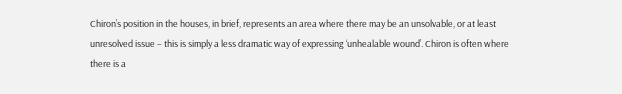Chiron’s position in the houses, in brief, represents an area where there may be an unsolvable, or at least unresolved issue – this is simply a less dramatic way of expressing ‘unhealable wound’. Chiron is often where there is a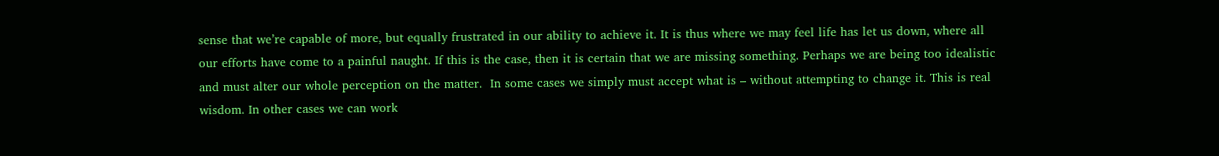sense that we’re capable of more, but equally frustrated in our ability to achieve it. It is thus where we may feel life has let us down, where all our efforts have come to a painful naught. If this is the case, then it is certain that we are missing something. Perhaps we are being too idealistic and must alter our whole perception on the matter.  In some cases we simply must accept what is – without attempting to change it. This is real wisdom. In other cases we can work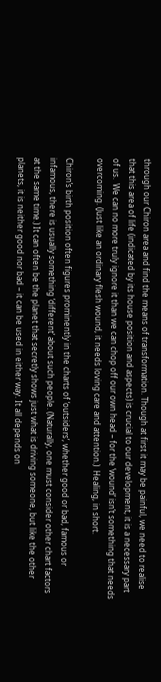through our Chiron area and find the means of transformation. Though at first it may be painful, we need to realise that this area of life (indicated by its house position and aspects) is crucial to our development, it is a necessary part of us.  We can no more truly ignore it than we can chop off our own head – for the ‘wound’ isn’t something that needs overcoming. (Just like an ordinary flesh wound, it needs loving care and attention.)  Healing, in short.

Chiron’s birth position often figures prominently in the charts of ‘outsiders’, whether good or bad, famous or infamous, there is usually something ‘different’ about such people. (Naturally, one must consider other chart factors at the same time.) It can often be the planet that secretly shows just what is driving someone, but like the other planets, it is neither good nor bad – it can be used in either way. It all depends on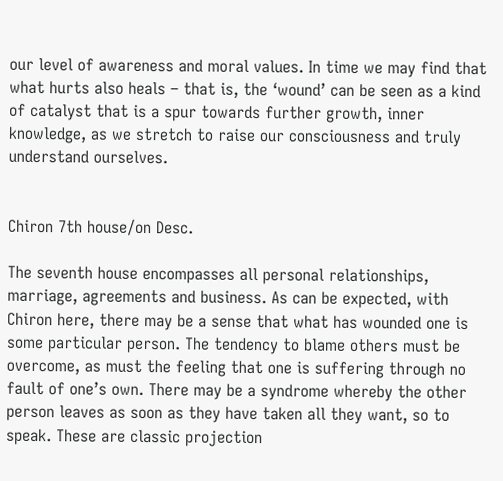our level of awareness and moral values. In time we may find that what hurts also heals – that is, the ‘wound’ can be seen as a kind of catalyst that is a spur towards further growth, inner knowledge, as we stretch to raise our consciousness and truly understand ourselves.


Chiron 7th house/on Desc.

The seventh house encompasses all personal relationships, marriage, agreements and business. As can be expected, with Chiron here, there may be a sense that what has wounded one is some particular person. The tendency to blame others must be overcome, as must the feeling that one is suffering through no fault of one’s own. There may be a syndrome whereby the other person leaves as soon as they have taken all they want, so to speak. These are classic projection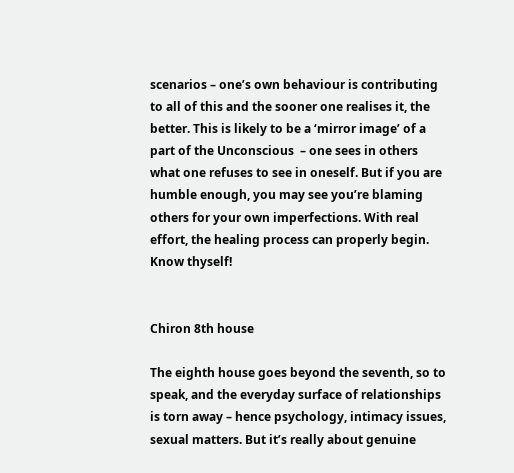scenarios – one’s own behaviour is contributing to all of this and the sooner one realises it, the better. This is likely to be a ‘mirror image’ of a part of the Unconscious  – one sees in others what one refuses to see in oneself. But if you are humble enough, you may see you’re blaming others for your own imperfections. With real effort, the healing process can properly begin. Know thyself!


Chiron 8th house

The eighth house goes beyond the seventh, so to speak, and the everyday surface of relationships is torn away – hence psychology, intimacy issues, sexual matters. But it’s really about genuine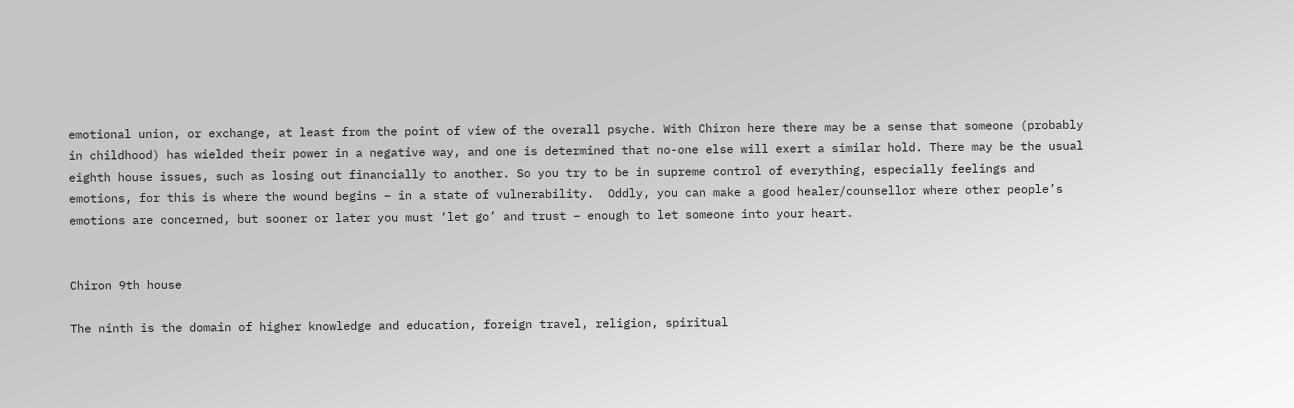emotional union, or exchange, at least from the point of view of the overall psyche. With Chiron here there may be a sense that someone (probably in childhood) has wielded their power in a negative way, and one is determined that no-one else will exert a similar hold. There may be the usual eighth house issues, such as losing out financially to another. So you try to be in supreme control of everything, especially feelings and emotions, for this is where the wound begins – in a state of vulnerability.  Oddly, you can make a good healer/counsellor where other people’s emotions are concerned, but sooner or later you must ‘let go’ and trust – enough to let someone into your heart.


Chiron 9th house

The ninth is the domain of higher knowledge and education, foreign travel, religion, spiritual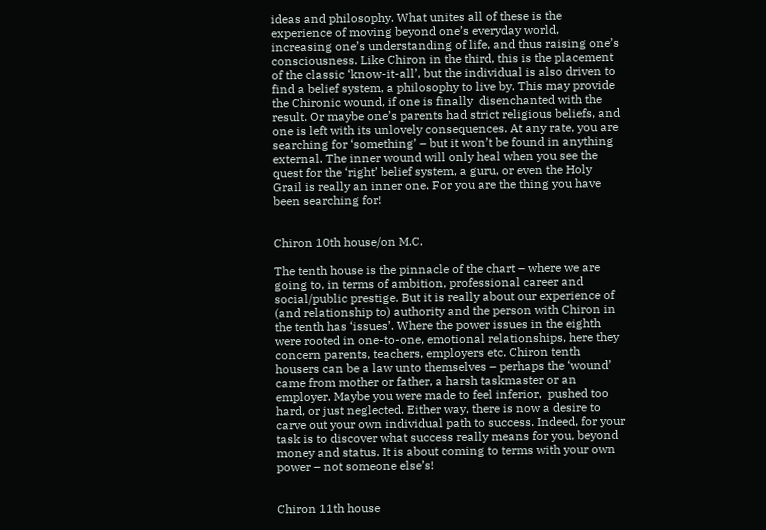ideas and philosophy. What unites all of these is the experience of moving beyond one’s everyday world, increasing one’s understanding of life, and thus raising one’s consciousness. Like Chiron in the third, this is the placement of the classic ‘know-it-all’, but the individual is also driven to find a belief system, a philosophy to live by. This may provide the Chironic wound, if one is finally  disenchanted with the result. Or maybe one’s parents had strict religious beliefs, and one is left with its unlovely consequences. At any rate, you are searching for ‘something’ – but it won’t be found in anything external. The inner wound will only heal when you see the quest for the ‘right’ belief system, a guru, or even the Holy Grail is really an inner one. For you are the thing you have been searching for!


Chiron 10th house/on M.C.

The tenth house is the pinnacle of the chart – where we are going to, in terms of ambition, professional career and social/public prestige. But it is really about our experience of (and relationship to) authority and the person with Chiron in the tenth has ‘issues’. Where the power issues in the eighth were rooted in one-to-one, emotional relationships, here they concern parents, teachers, employers etc. Chiron tenth housers can be a law unto themselves – perhaps the ‘wound’ came from mother or father, a harsh taskmaster or an employer. Maybe you were made to feel inferior,  pushed too hard, or just neglected. Either way, there is now a desire to carve out your own individual path to success. Indeed, for your task is to discover what success really means for you, beyond money and status. It is about coming to terms with your own power – not someone else’s!


Chiron 11th house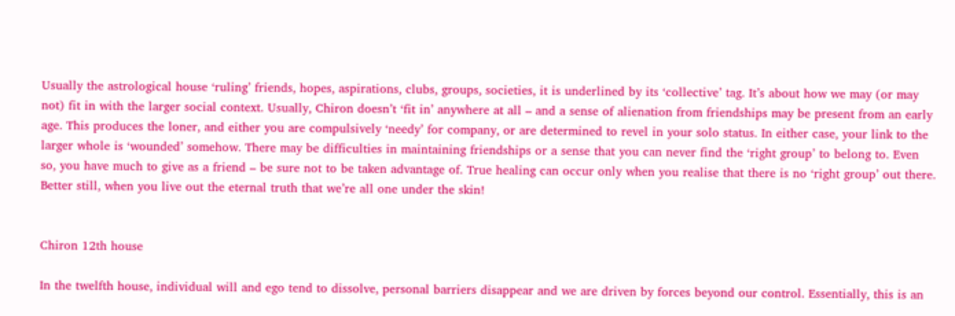Usually the astrological house ‘ruling’ friends, hopes, aspirations, clubs, groups, societies, it is underlined by its ‘collective’ tag. It’s about how we may (or may not) fit in with the larger social context. Usually, Chiron doesn’t ‘fit in’ anywhere at all – and a sense of alienation from friendships may be present from an early age. This produces the loner, and either you are compulsively ‘needy’ for company, or are determined to revel in your solo status. In either case, your link to the larger whole is ‘wounded’ somehow. There may be difficulties in maintaining friendships or a sense that you can never find the ‘right group’ to belong to. Even so, you have much to give as a friend – be sure not to be taken advantage of. True healing can occur only when you realise that there is no ‘right group’ out there. Better still, when you live out the eternal truth that we’re all one under the skin!


Chiron 12th house

In the twelfth house, individual will and ego tend to dissolve, personal barriers disappear and we are driven by forces beyond our control. Essentially, this is an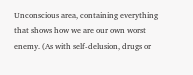Unconscious area, containing everything that shows how we are our own worst enemy. (As with self-delusion, drugs or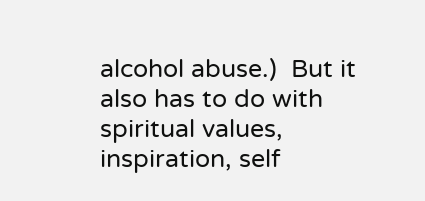alcohol abuse.)  But it also has to do with spiritual values, inspiration, self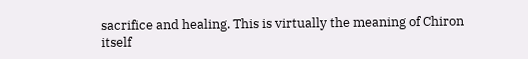sacrifice and healing. This is virtually the meaning of Chiron itself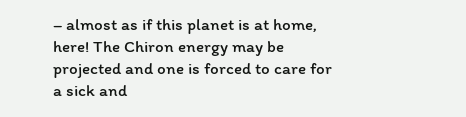– almost as if this planet is at home, here! The Chiron energy may be projected and one is forced to care for a sick and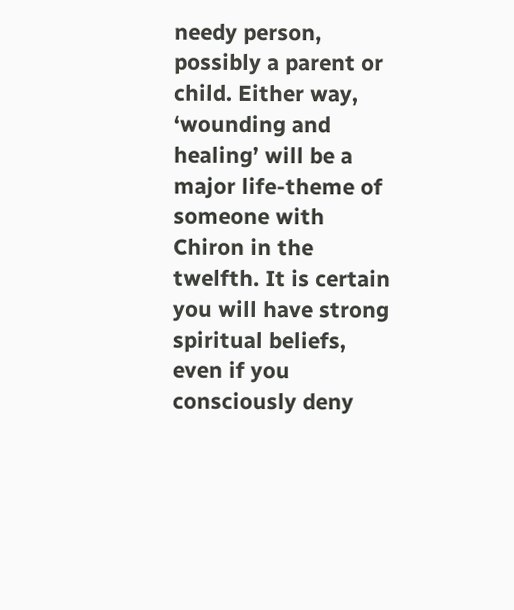needy person, possibly a parent or child. Either way, ‘wounding and healing’ will be a major life-theme of someone with Chiron in the twelfth. It is certain you will have strong spiritual beliefs, even if you consciously deny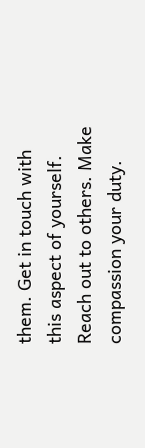them. Get in touch with this aspect of yourself. Reach out to others. Make compassion your duty.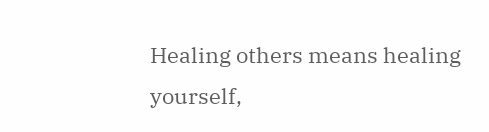Healing others means healing yourself,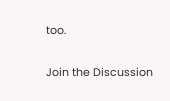too.


Join the Discussion